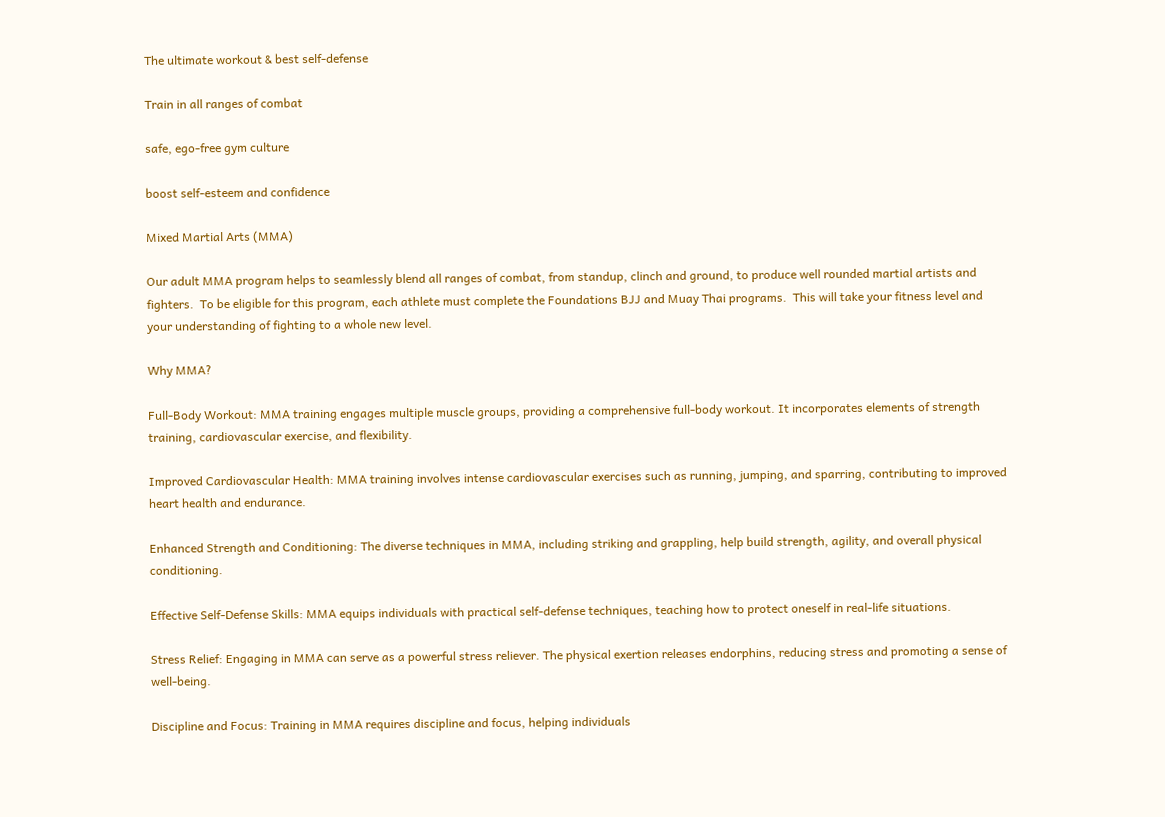The ultimate workout & best self-defense

Train in all ranges of combat

safe, ego-free gym culture

boost self-esteem and confidence

Mixed Martial Arts (MMA)

Our adult MMA program helps to seamlessly blend all ranges of combat, from standup, clinch and ground, to produce well rounded martial artists and fighters.  To be eligible for this program, each athlete must complete the Foundations BJJ and Muay Thai programs.  This will take your fitness level and your understanding of fighting to a whole new level.

Why MMA?

Full-Body Workout: MMA training engages multiple muscle groups, providing a comprehensive full-body workout. It incorporates elements of strength training, cardiovascular exercise, and flexibility.

Improved Cardiovascular Health: MMA training involves intense cardiovascular exercises such as running, jumping, and sparring, contributing to improved heart health and endurance.

Enhanced Strength and Conditioning: The diverse techniques in MMA, including striking and grappling, help build strength, agility, and overall physical conditioning.

Effective Self-Defense Skills: MMA equips individuals with practical self-defense techniques, teaching how to protect oneself in real-life situations.

Stress Relief: Engaging in MMA can serve as a powerful stress reliever. The physical exertion releases endorphins, reducing stress and promoting a sense of well-being.

Discipline and Focus: Training in MMA requires discipline and focus, helping individuals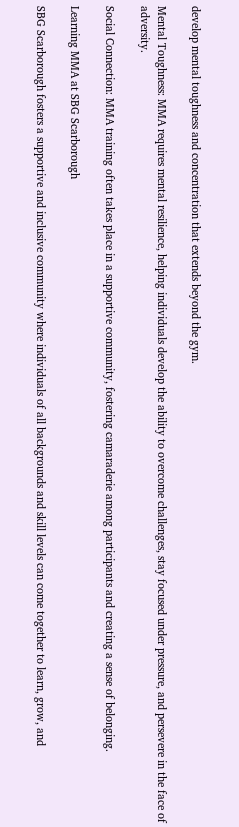develop mental toughness and concentration that extends beyond the gym.

Mental Toughness: MMA requires mental resilience, helping individuals develop the ability to overcome challenges, stay focused under pressure, and persevere in the face of adversity.

Social Connection: MMA training often takes place in a supportive community, fostering camaraderie among participants and creating a sense of belonging.

Learning MMA at SBG Scarborough

SBG Scarborough fosters a supportive and inclusive community where individuals of all backgrounds and skill levels can come together to learn, grow, and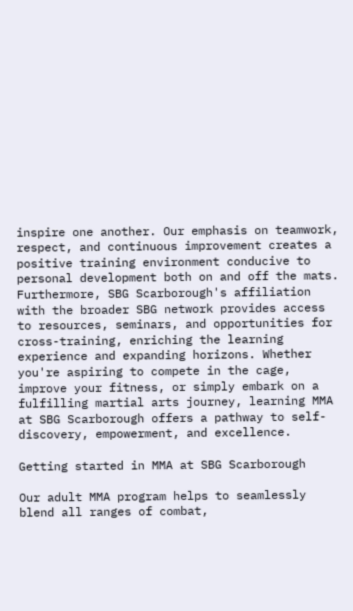inspire one another. Our emphasis on teamwork, respect, and continuous improvement creates a positive training environment conducive to personal development both on and off the mats. Furthermore, SBG Scarborough's affiliation with the broader SBG network provides access to resources, seminars, and opportunities for cross-training, enriching the learning experience and expanding horizons. Whether you're aspiring to compete in the cage, improve your fitness, or simply embark on a fulfilling martial arts journey, learning MMA at SBG Scarborough offers a pathway to self-discovery, empowerment, and excellence.

Getting started in MMA at SBG Scarborough

Our adult MMA program helps to seamlessly blend all ranges of combat,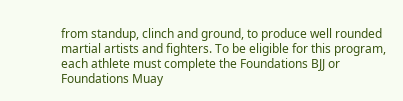from standup, clinch and ground, to produce well rounded martial artists and fighters. To be eligible for this program, each athlete must complete the Foundations BJJ or Foundations Muay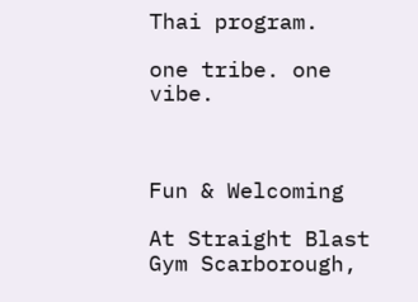Thai program.

one tribe. one vibe.



Fun & Welcoming

At Straight Blast Gym Scarborough,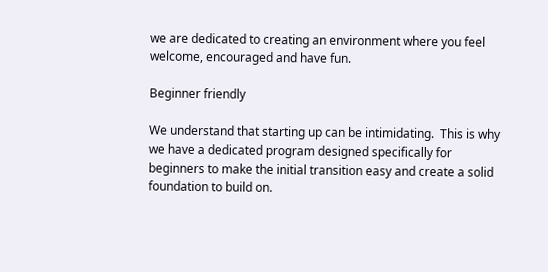we are dedicated to creating an environment where you feel welcome, encouraged and have fun.

Beginner friendly

We understand that starting up can be intimidating.  This is why we have a dedicated program designed specifically for beginners to make the initial transition easy and create a solid foundation to build on.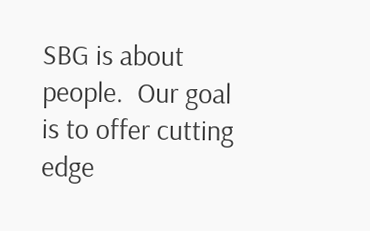SBG is about people.  Our goal is to offer cutting edge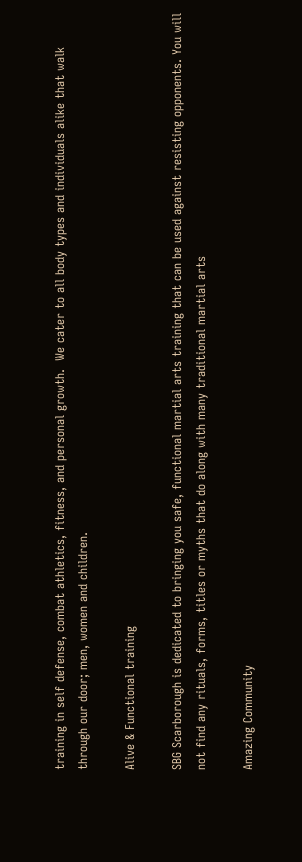training in self defense, combat athletics, fitness, and personal growth.  We cater to all body types and individuals alike that walk through our door; men, women and children.

Alive & Functional training

SBG Scarborough is dedicated to bringing you safe, functional martial arts training that can be used against resisting opponents. You will not find any rituals, forms, titles or myths that do along with many traditional martial arts

Amazing Community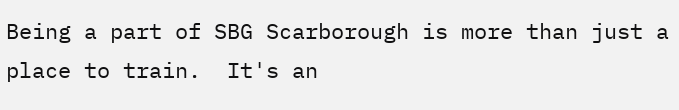Being a part of SBG Scarborough is more than just a place to train.  It's an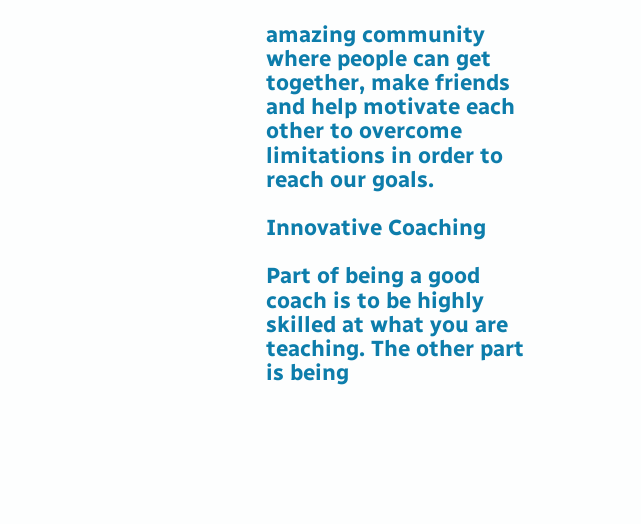amazing community where people can get together, make friends and help motivate each other to overcome limitations in order to reach our goals.

Innovative Coaching

Part of being a good coach is to be highly skilled at what you are teaching. The other part is being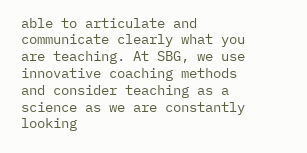able to articulate and communicate clearly what you are teaching. At SBG, we use innovative coaching methods and consider teaching as a science as we are constantly looking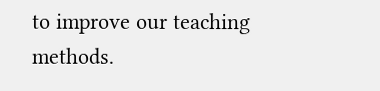to improve our teaching methods.